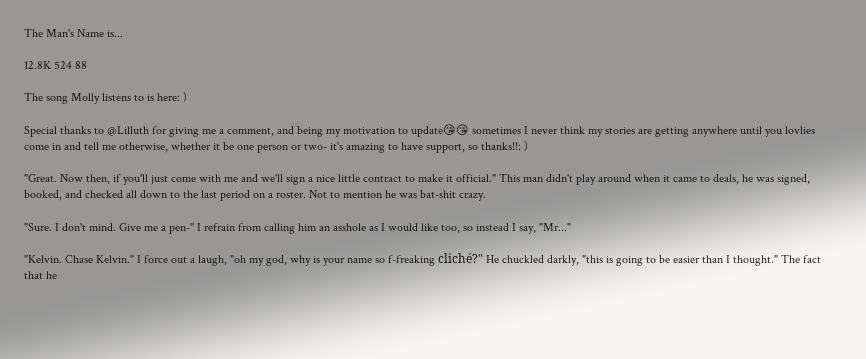The Man's Name is...

12.8K 524 88

The song Molly listens to is here: )

Special thanks to @Lilluth for giving me a comment, and being my motivation to update😘😘 sometimes I never think my stories are getting anywhere until you lovlies come in and tell me otherwise, whether it be one person or two- it's amazing to have support, so thanks!!: )

"Great. Now then, if you'll just come with me and we'll sign a nice little contract to make it official." This man didn't play around when it came to deals, he was signed, booked, and checked all down to the last period on a roster. Not to mention he was bat-shit crazy.

"Sure. I don't mind. Give me a pen-" I refrain from calling him an asshole as I would like too, so instead I say, "Mr..."

"Kelvin. Chase Kelvin." I force out a laugh, "oh my god, why is your name so f-freaking cliché?" He chuckled darkly, "this is going to be easier than I thought." The fact that he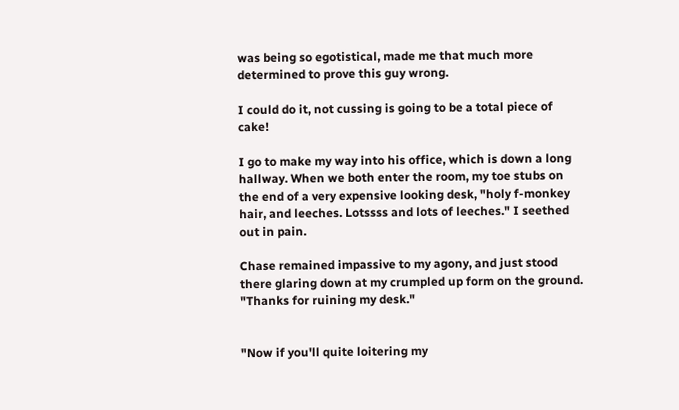was being so egotistical, made me that much more determined to prove this guy wrong.

I could do it, not cussing is going to be a total piece of cake!

I go to make my way into his office, which is down a long hallway. When we both enter the room, my toe stubs on the end of a very expensive looking desk, "holy f-monkey hair, and leeches. Lotssss and lots of leeches." I seethed out in pain.

Chase remained impassive to my agony, and just stood there glaring down at my crumpled up form on the ground. "Thanks for ruining my desk."


"Now if you'll quite loitering my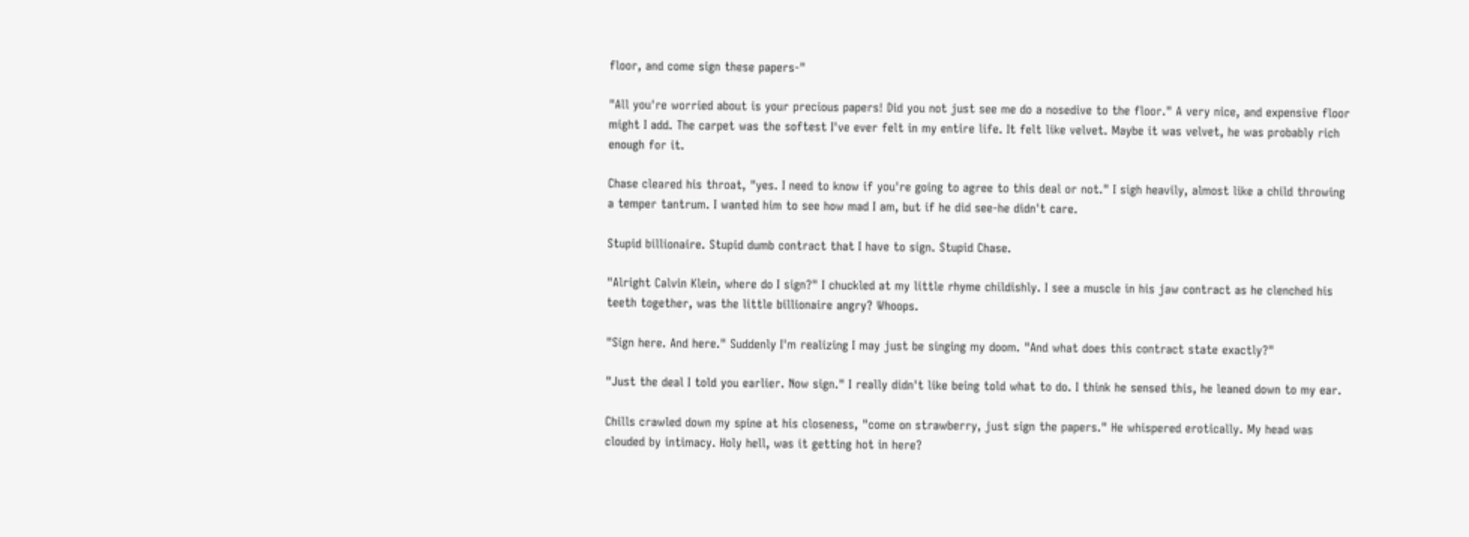floor, and come sign these papers-"

"All you're worried about is your precious papers! Did you not just see me do a nosedive to the floor." A very nice, and expensive floor might I add. The carpet was the softest I've ever felt in my entire life. It felt like velvet. Maybe it was velvet, he was probably rich enough for it.

Chase cleared his throat, "yes. I need to know if you're going to agree to this deal or not." I sigh heavily, almost like a child throwing a temper tantrum. I wanted him to see how mad I am, but if he did see-he didn't care.

Stupid billionaire. Stupid dumb contract that I have to sign. Stupid Chase.

"Alright Calvin Klein, where do I sign?" I chuckled at my little rhyme childishly. I see a muscle in his jaw contract as he clenched his teeth together, was the little billionaire angry? Whoops.

"Sign here. And here." Suddenly I'm realizing I may just be singing my doom. "And what does this contract state exactly?"

"Just the deal I told you earlier. Now sign." I really didn't like being told what to do. I think he sensed this, he leaned down to my ear.

Chills crawled down my spine at his closeness, "come on strawberry, just sign the papers." He whispered erotically. My head was clouded by intimacy. Holy hell, was it getting hot in here?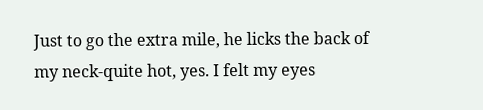Just to go the extra mile, he licks the back of my neck-quite hot, yes. I felt my eyes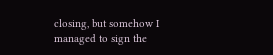closing, but somehow I managed to sign the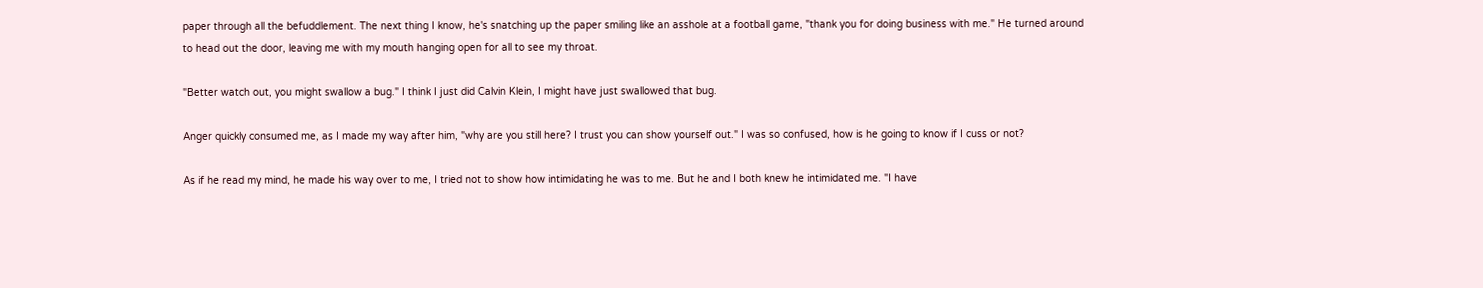paper through all the befuddlement. The next thing I know, he's snatching up the paper smiling like an asshole at a football game, "thank you for doing business with me." He turned around to head out the door, leaving me with my mouth hanging open for all to see my throat.

"Better watch out, you might swallow a bug." I think I just did Calvin Klein, I might have just swallowed that bug.

Anger quickly consumed me, as I made my way after him, "why are you still here? I trust you can show yourself out." I was so confused, how is he going to know if I cuss or not?

As if he read my mind, he made his way over to me, I tried not to show how intimidating he was to me. But he and I both knew he intimidated me. "I have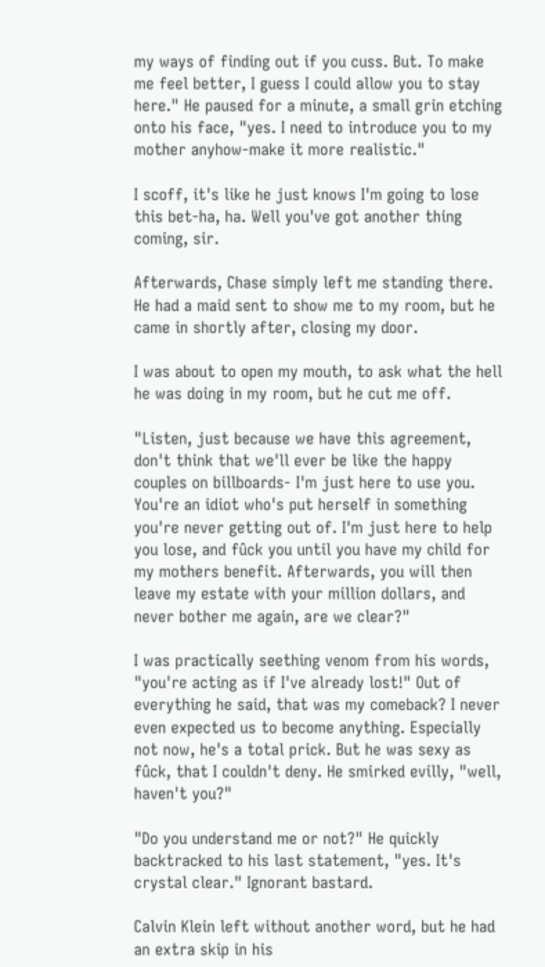my ways of finding out if you cuss. But. To make me feel better, I guess I could allow you to stay here." He paused for a minute, a small grin etching onto his face, "yes. I need to introduce you to my mother anyhow-make it more realistic."

I scoff, it's like he just knows I'm going to lose this bet-ha, ha. Well you've got another thing coming, sir.

Afterwards, Chase simply left me standing there. He had a maid sent to show me to my room, but he came in shortly after, closing my door.

I was about to open my mouth, to ask what the hell he was doing in my room, but he cut me off.

"Listen, just because we have this agreement, don't think that we'll ever be like the happy couples on billboards- I'm just here to use you. You're an idiot who's put herself in something you're never getting out of. I'm just here to help you lose, and fûck you until you have my child for my mothers benefit. Afterwards, you will then leave my estate with your million dollars, and never bother me again, are we clear?"

I was practically seething venom from his words, "you're acting as if I've already lost!" Out of everything he said, that was my comeback? I never even expected us to become anything. Especially not now, he's a total prick. But he was sexy as fûck, that I couldn't deny. He smirked evilly, "well, haven't you?"

"Do you understand me or not?" He quickly backtracked to his last statement, "yes. It's crystal clear." Ignorant bastard.

Calvin Klein left without another word, but he had an extra skip in his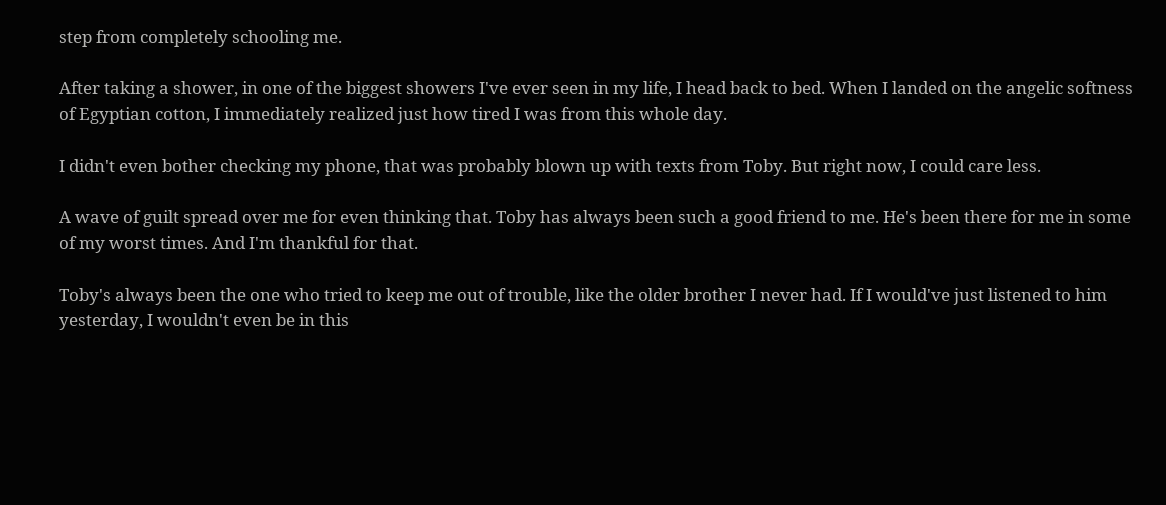step from completely schooling me.

After taking a shower, in one of the biggest showers I've ever seen in my life, I head back to bed. When I landed on the angelic softness of Egyptian cotton, I immediately realized just how tired I was from this whole day.

I didn't even bother checking my phone, that was probably blown up with texts from Toby. But right now, I could care less.

A wave of guilt spread over me for even thinking that. Toby has always been such a good friend to me. He's been there for me in some of my worst times. And I'm thankful for that.

Toby's always been the one who tried to keep me out of trouble, like the older brother I never had. If I would've just listened to him yesterday, I wouldn't even be in this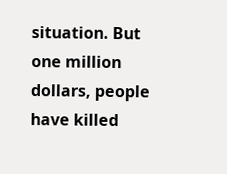situation. But one million dollars, people have killed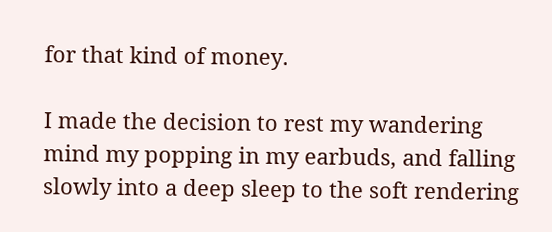for that kind of money.

I made the decision to rest my wandering mind my popping in my earbuds, and falling slowly into a deep sleep to the soft rendering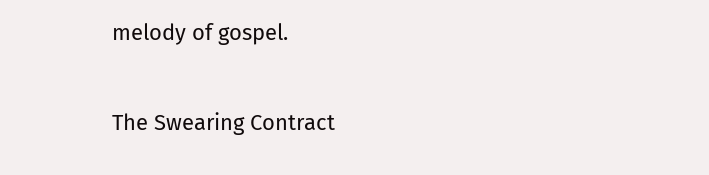melody of gospel.

The Swearing Contract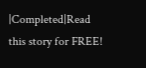|Completed|Read this story for FREE!